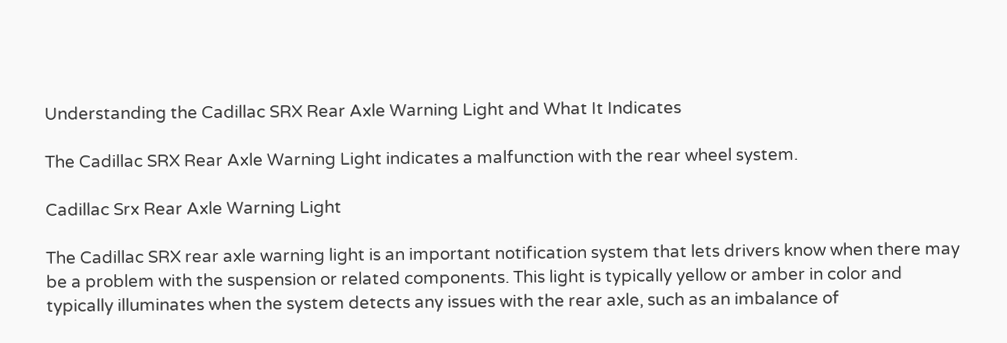Understanding the Cadillac SRX Rear Axle Warning Light and What It Indicates

The Cadillac SRX Rear Axle Warning Light indicates a malfunction with the rear wheel system.

Cadillac Srx Rear Axle Warning Light

The Cadillac SRX rear axle warning light is an important notification system that lets drivers know when there may be a problem with the suspension or related components. This light is typically yellow or amber in color and typically illuminates when the system detects any issues with the rear axle, such as an imbalance of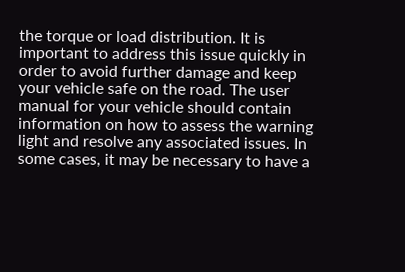the torque or load distribution. It is important to address this issue quickly in order to avoid further damage and keep your vehicle safe on the road. The user manual for your vehicle should contain information on how to assess the warning light and resolve any associated issues. In some cases, it may be necessary to have a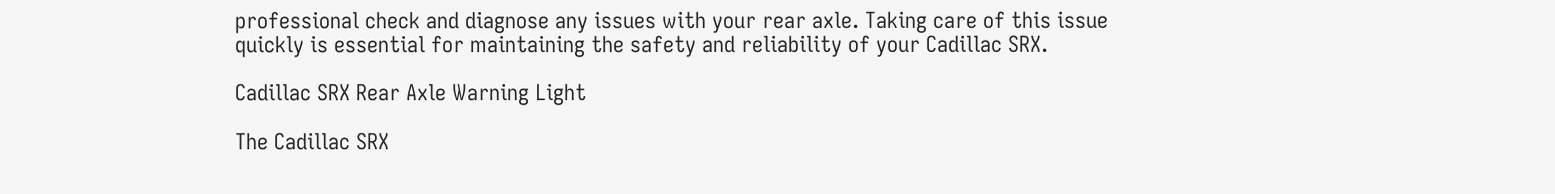professional check and diagnose any issues with your rear axle. Taking care of this issue quickly is essential for maintaining the safety and reliability of your Cadillac SRX.

Cadillac SRX Rear Axle Warning Light

The Cadillac SRX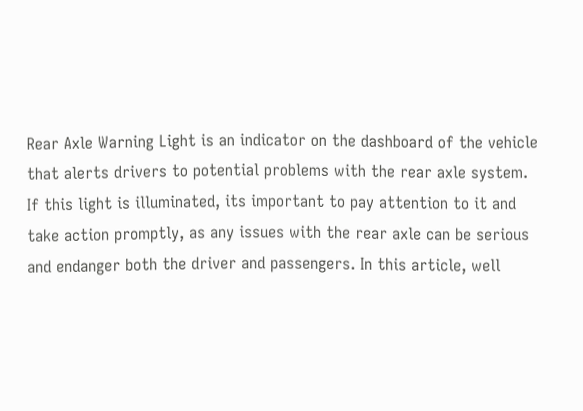Rear Axle Warning Light is an indicator on the dashboard of the vehicle that alerts drivers to potential problems with the rear axle system. If this light is illuminated, its important to pay attention to it and take action promptly, as any issues with the rear axle can be serious and endanger both the driver and passengers. In this article, well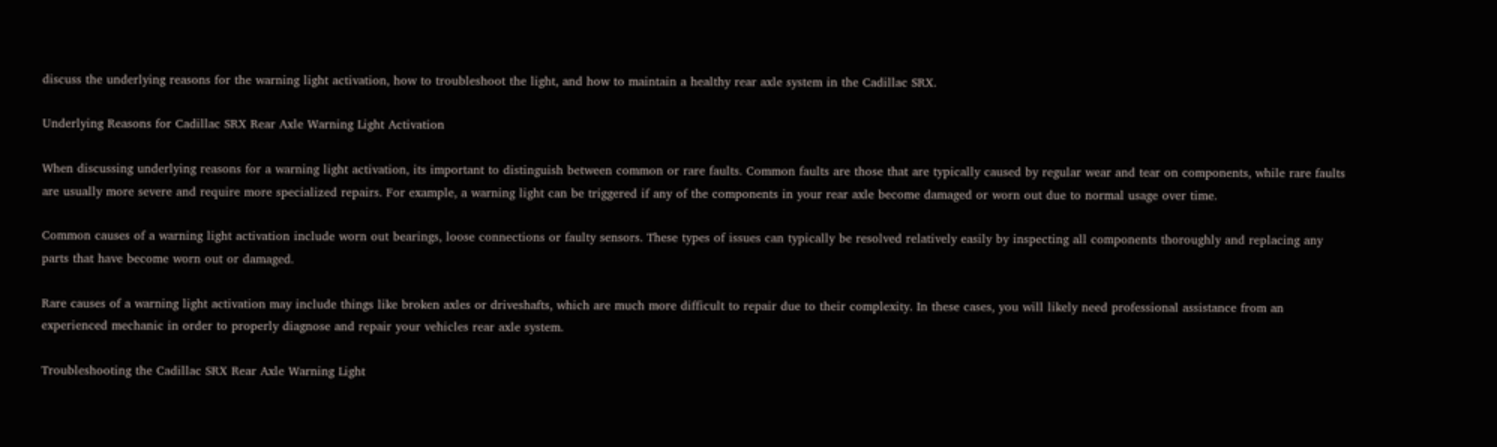discuss the underlying reasons for the warning light activation, how to troubleshoot the light, and how to maintain a healthy rear axle system in the Cadillac SRX.

Underlying Reasons for Cadillac SRX Rear Axle Warning Light Activation

When discussing underlying reasons for a warning light activation, its important to distinguish between common or rare faults. Common faults are those that are typically caused by regular wear and tear on components, while rare faults are usually more severe and require more specialized repairs. For example, a warning light can be triggered if any of the components in your rear axle become damaged or worn out due to normal usage over time.

Common causes of a warning light activation include worn out bearings, loose connections or faulty sensors. These types of issues can typically be resolved relatively easily by inspecting all components thoroughly and replacing any parts that have become worn out or damaged.

Rare causes of a warning light activation may include things like broken axles or driveshafts, which are much more difficult to repair due to their complexity. In these cases, you will likely need professional assistance from an experienced mechanic in order to properly diagnose and repair your vehicles rear axle system.

Troubleshooting the Cadillac SRX Rear Axle Warning Light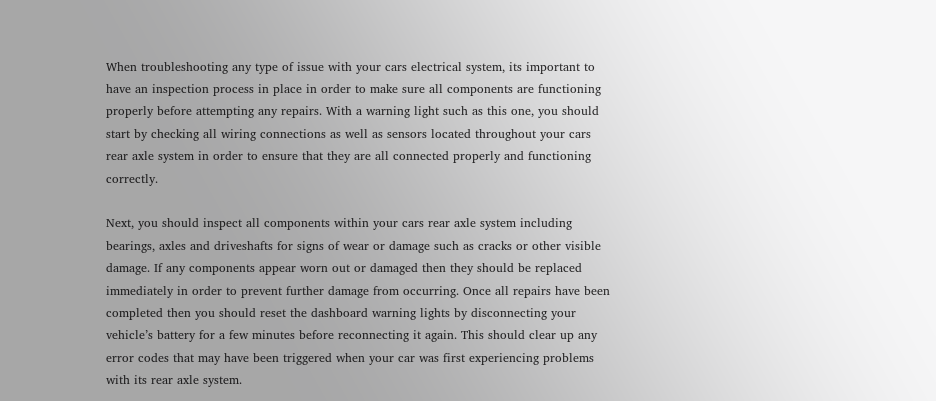When troubleshooting any type of issue with your cars electrical system, its important to have an inspection process in place in order to make sure all components are functioning properly before attempting any repairs. With a warning light such as this one, you should start by checking all wiring connections as well as sensors located throughout your cars rear axle system in order to ensure that they are all connected properly and functioning correctly.

Next, you should inspect all components within your cars rear axle system including bearings, axles and driveshafts for signs of wear or damage such as cracks or other visible damage. If any components appear worn out or damaged then they should be replaced immediately in order to prevent further damage from occurring. Once all repairs have been completed then you should reset the dashboard warning lights by disconnecting your vehicle’s battery for a few minutes before reconnecting it again. This should clear up any error codes that may have been triggered when your car was first experiencing problems with its rear axle system.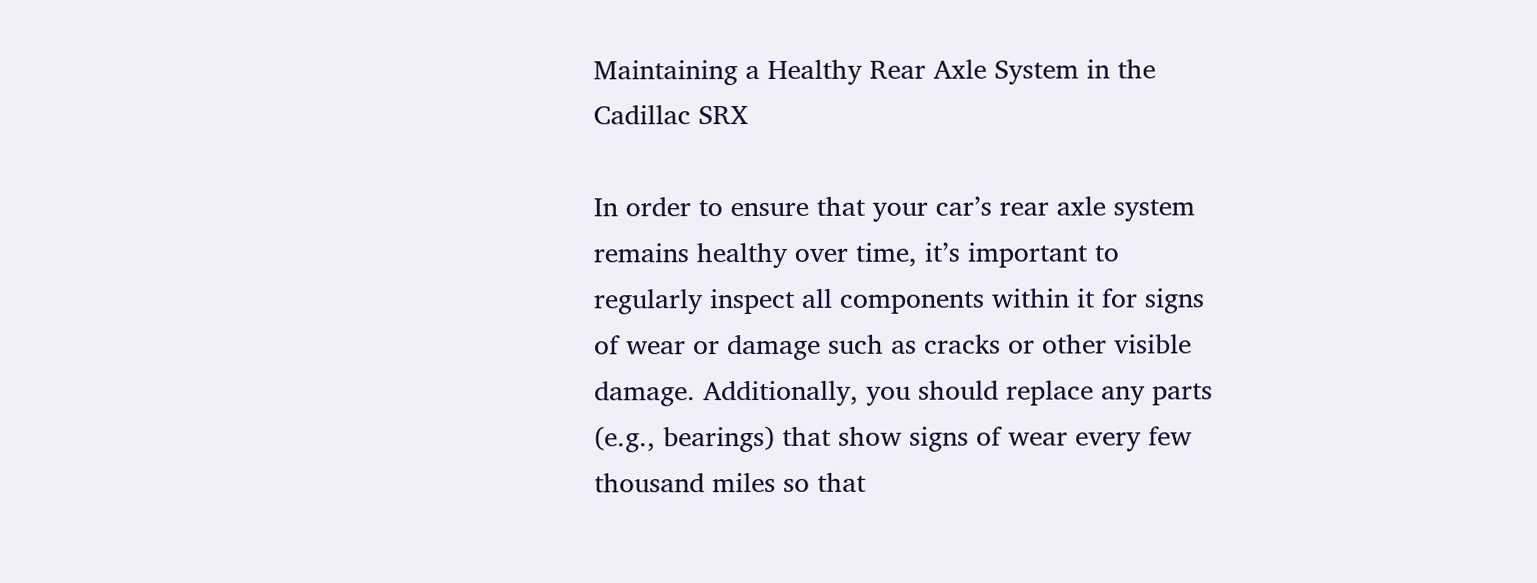Maintaining a Healthy Rear Axle System in the Cadillac SRX

In order to ensure that your car’s rear axle system remains healthy over time, it’s important to regularly inspect all components within it for signs of wear or damage such as cracks or other visible damage. Additionally, you should replace any parts (e.g., bearings) that show signs of wear every few thousand miles so that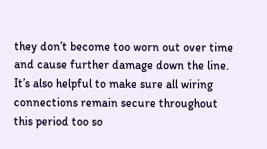they don’t become too worn out over time and cause further damage down the line. It’s also helpful to make sure all wiring connections remain secure throughout this period too so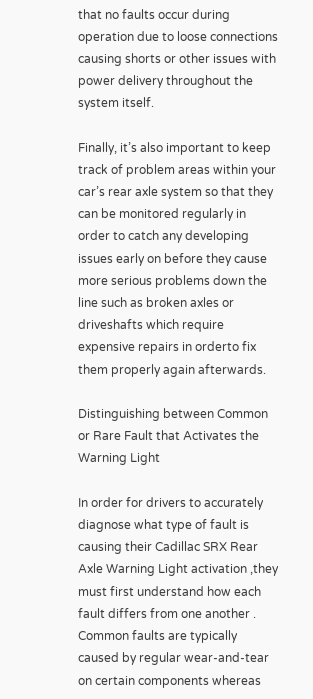that no faults occur during operation due to loose connections causing shorts or other issues with power delivery throughout the system itself.

Finally, it’s also important to keep track of problem areas within your car’s rear axle system so that they can be monitored regularly in order to catch any developing issues early on before they cause more serious problems down the line such as broken axles or driveshafts which require expensive repairs in orderto fix them properly again afterwards.

Distinguishing between Common or Rare Fault that Activates the Warning Light

In order for drivers to accurately diagnose what type of fault is causing their Cadillac SRX Rear Axle Warning Light activation ,they must first understand how each fault differs from one another . Common faults are typically caused by regular wear-and-tear on certain components whereas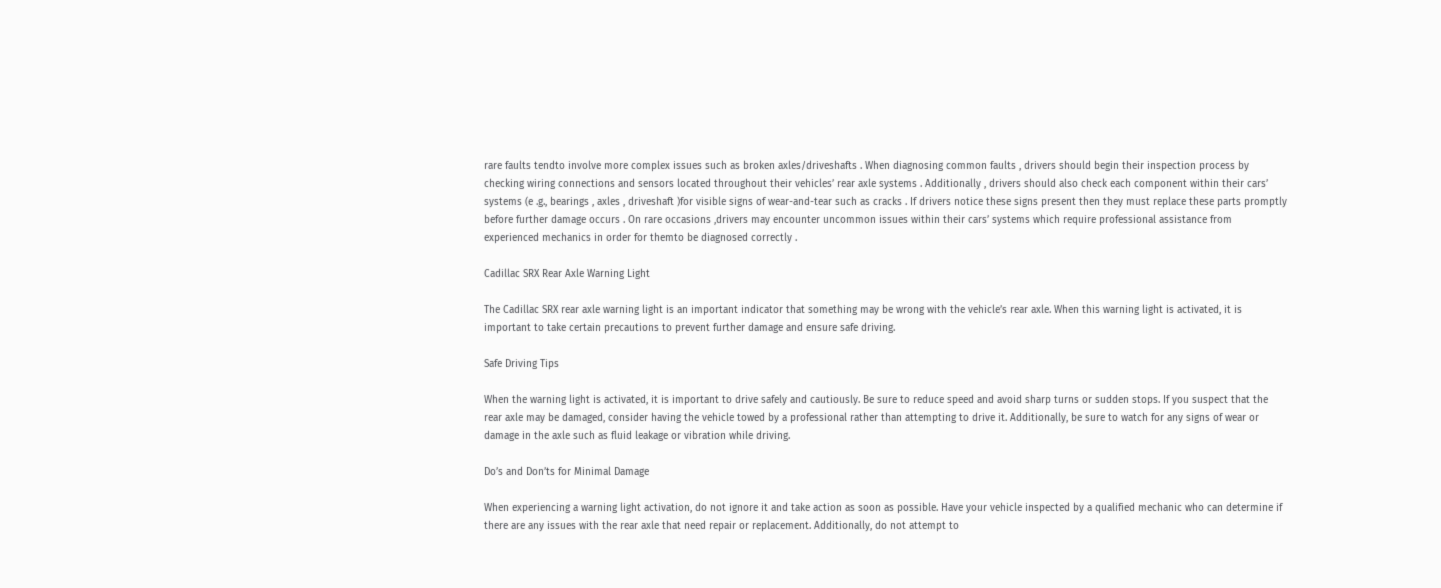rare faults tendto involve more complex issues such as broken axles/driveshafts . When diagnosing common faults , drivers should begin their inspection process by checking wiring connections and sensors located throughout their vehicles’ rear axle systems . Additionally , drivers should also check each component within their cars’ systems (e .g., bearings , axles , driveshaft )for visible signs of wear-and-tear such as cracks . If drivers notice these signs present then they must replace these parts promptly before further damage occurs . On rare occasions ,drivers may encounter uncommon issues within their cars’ systems which require professional assistance from experienced mechanics in order for themto be diagnosed correctly .

Cadillac SRX Rear Axle Warning Light

The Cadillac SRX rear axle warning light is an important indicator that something may be wrong with the vehicle’s rear axle. When this warning light is activated, it is important to take certain precautions to prevent further damage and ensure safe driving.

Safe Driving Tips

When the warning light is activated, it is important to drive safely and cautiously. Be sure to reduce speed and avoid sharp turns or sudden stops. If you suspect that the rear axle may be damaged, consider having the vehicle towed by a professional rather than attempting to drive it. Additionally, be sure to watch for any signs of wear or damage in the axle such as fluid leakage or vibration while driving.

Do’s and Don’ts for Minimal Damage

When experiencing a warning light activation, do not ignore it and take action as soon as possible. Have your vehicle inspected by a qualified mechanic who can determine if there are any issues with the rear axle that need repair or replacement. Additionally, do not attempt to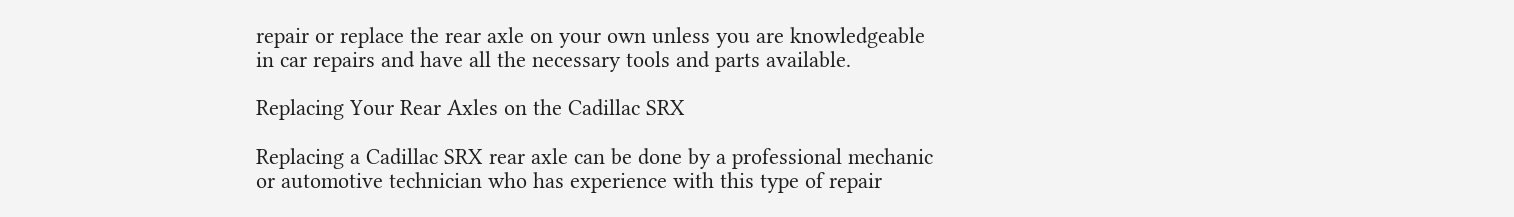repair or replace the rear axle on your own unless you are knowledgeable in car repairs and have all the necessary tools and parts available.

Replacing Your Rear Axles on the Cadillac SRX

Replacing a Cadillac SRX rear axle can be done by a professional mechanic or automotive technician who has experience with this type of repair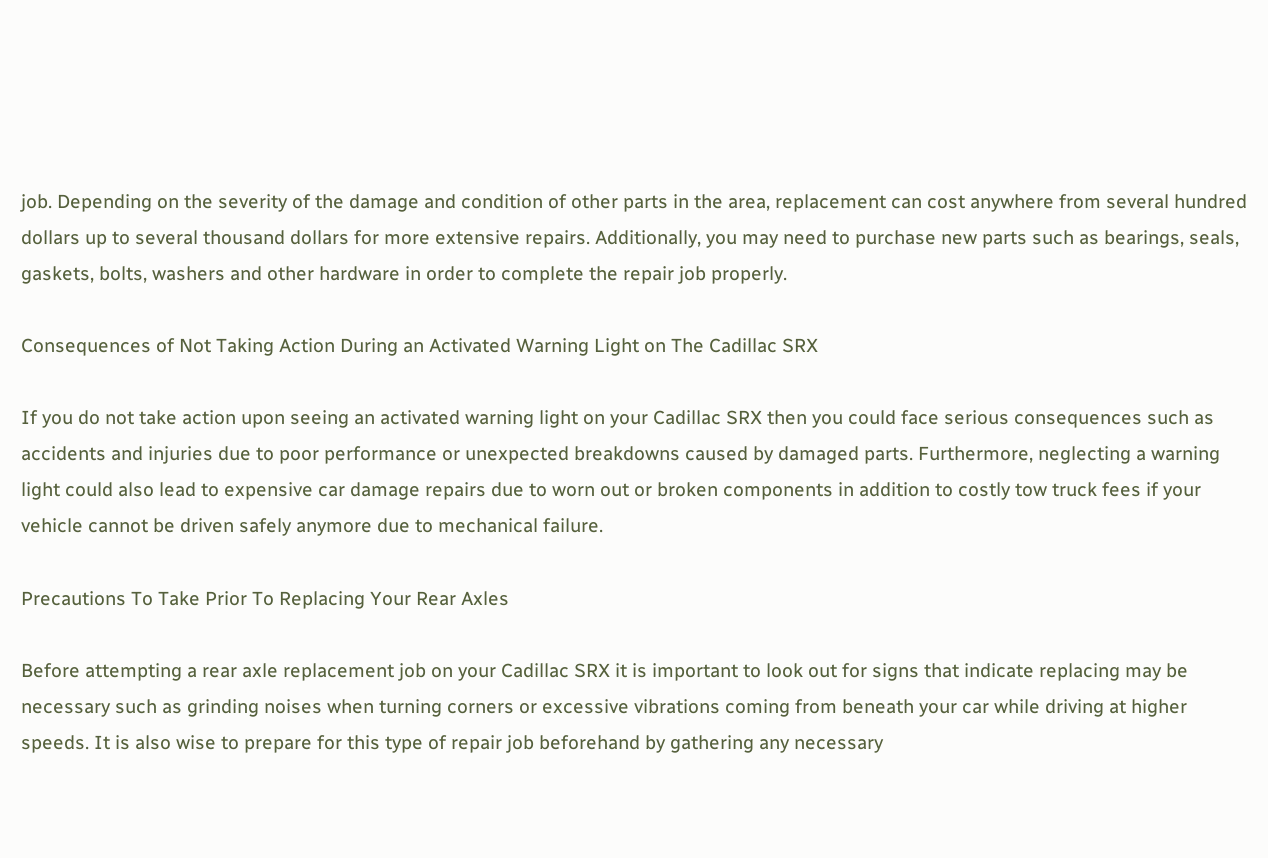job. Depending on the severity of the damage and condition of other parts in the area, replacement can cost anywhere from several hundred dollars up to several thousand dollars for more extensive repairs. Additionally, you may need to purchase new parts such as bearings, seals, gaskets, bolts, washers and other hardware in order to complete the repair job properly.

Consequences of Not Taking Action During an Activated Warning Light on The Cadillac SRX

If you do not take action upon seeing an activated warning light on your Cadillac SRX then you could face serious consequences such as accidents and injuries due to poor performance or unexpected breakdowns caused by damaged parts. Furthermore, neglecting a warning light could also lead to expensive car damage repairs due to worn out or broken components in addition to costly tow truck fees if your vehicle cannot be driven safely anymore due to mechanical failure.

Precautions To Take Prior To Replacing Your Rear Axles

Before attempting a rear axle replacement job on your Cadillac SRX it is important to look out for signs that indicate replacing may be necessary such as grinding noises when turning corners or excessive vibrations coming from beneath your car while driving at higher speeds. It is also wise to prepare for this type of repair job beforehand by gathering any necessary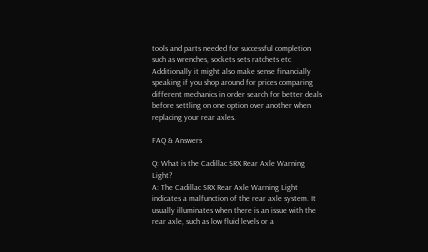tools and parts needed for successful completion such as wrenches, sockets sets ratchets etc Additionally it might also make sense financially speaking if you shop around for prices comparing different mechanics in order search for better deals before settling on one option over another when replacing your rear axles.

FAQ & Answers

Q: What is the Cadillac SRX Rear Axle Warning Light?
A: The Cadillac SRX Rear Axle Warning Light indicates a malfunction of the rear axle system. It usually illuminates when there is an issue with the rear axle, such as low fluid levels or a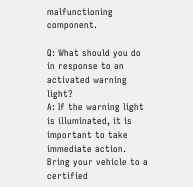malfunctioning component.

Q: What should you do in response to an activated warning light?
A: If the warning light is illuminated, it is important to take immediate action. Bring your vehicle to a certified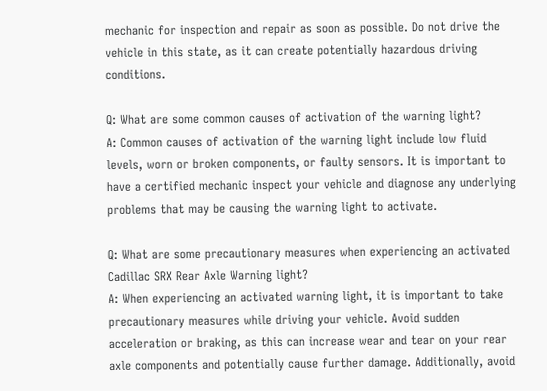mechanic for inspection and repair as soon as possible. Do not drive the vehicle in this state, as it can create potentially hazardous driving conditions.

Q: What are some common causes of activation of the warning light?
A: Common causes of activation of the warning light include low fluid levels, worn or broken components, or faulty sensors. It is important to have a certified mechanic inspect your vehicle and diagnose any underlying problems that may be causing the warning light to activate.

Q: What are some precautionary measures when experiencing an activated Cadillac SRX Rear Axle Warning light?
A: When experiencing an activated warning light, it is important to take precautionary measures while driving your vehicle. Avoid sudden acceleration or braking, as this can increase wear and tear on your rear axle components and potentially cause further damage. Additionally, avoid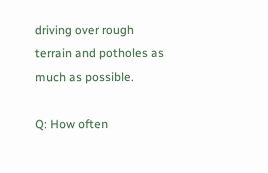driving over rough terrain and potholes as much as possible.

Q: How often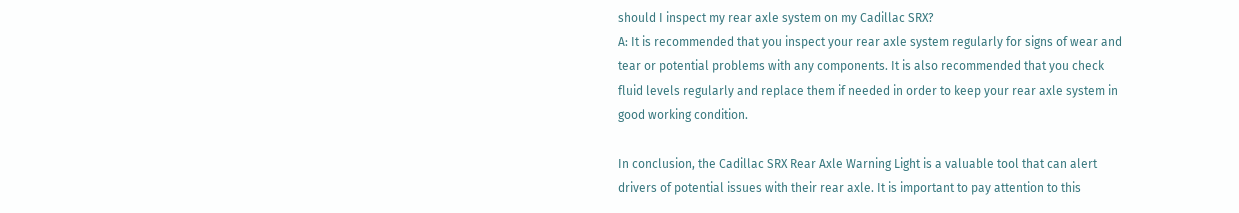should I inspect my rear axle system on my Cadillac SRX?
A: It is recommended that you inspect your rear axle system regularly for signs of wear and tear or potential problems with any components. It is also recommended that you check fluid levels regularly and replace them if needed in order to keep your rear axle system in good working condition.

In conclusion, the Cadillac SRX Rear Axle Warning Light is a valuable tool that can alert drivers of potential issues with their rear axle. It is important to pay attention to this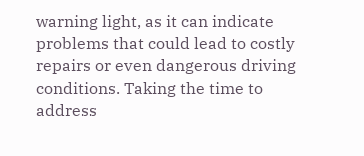warning light, as it can indicate problems that could lead to costly repairs or even dangerous driving conditions. Taking the time to address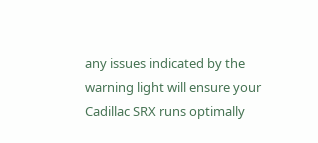any issues indicated by the warning light will ensure your Cadillac SRX runs optimally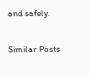and safely.

Similar Posts